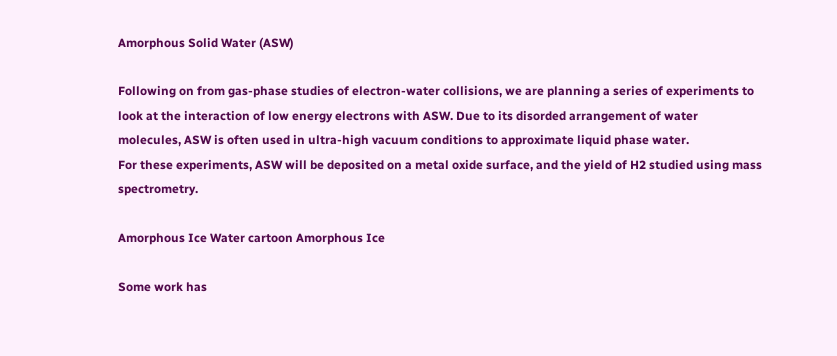Amorphous Solid Water (ASW)

Following on from gas-phase studies of electron-water collisions, we are planning a series of experiments to look at the interaction of low energy electrons with ASW. Due to its disorded arrangement of water molecules, ASW is often used in ultra-high vacuum conditions to approximate liquid phase water.
For these experiments, ASW will be deposited on a metal oxide surface, and the yield of H2 studied using mass spectrometry.

Amorphous Ice Water cartoon Amorphous Ice

Some work has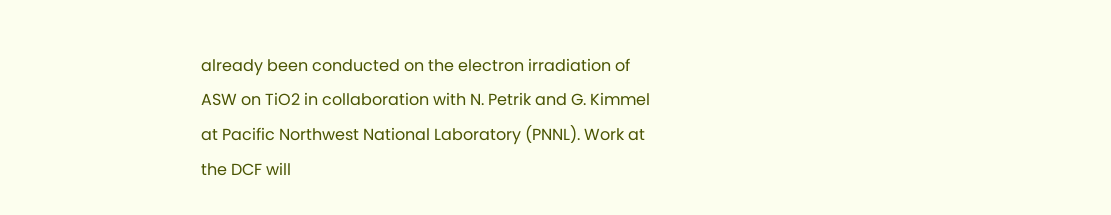already been conducted on the electron irradiation of ASW on TiO2 in collaboration with N. Petrik and G. Kimmel at Pacific Northwest National Laboratory (PNNL). Work at the DCF will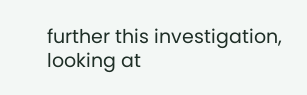further this investigation, looking at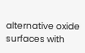alternative oxide surfaces with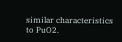similar characteristics to PuO2.